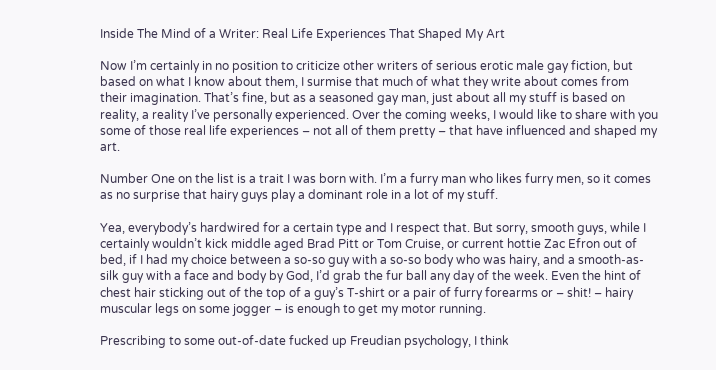Inside The Mind of a Writer: Real Life Experiences That Shaped My Art

Now I’m certainly in no position to criticize other writers of serious erotic male gay fiction, but based on what I know about them, I surmise that much of what they write about comes from their imagination. That’s fine, but as a seasoned gay man, just about all my stuff is based on reality, a reality I’ve personally experienced. Over the coming weeks, I would like to share with you some of those real life experiences – not all of them pretty – that have influenced and shaped my art.

Number One on the list is a trait I was born with. I’m a furry man who likes furry men, so it comes as no surprise that hairy guys play a dominant role in a lot of my stuff.

Yea, everybody’s hardwired for a certain type and I respect that. But sorry, smooth guys, while I certainly wouldn’t kick middle aged Brad Pitt or Tom Cruise, or current hottie Zac Efron out of bed, if I had my choice between a so-so guy with a so-so body who was hairy, and a smooth-as-silk guy with a face and body by God, I’d grab the fur ball any day of the week. Even the hint of chest hair sticking out of the top of a guy’s T-shirt or a pair of furry forearms or – shit! – hairy muscular legs on some jogger – is enough to get my motor running.

Prescribing to some out-of-date fucked up Freudian psychology, I think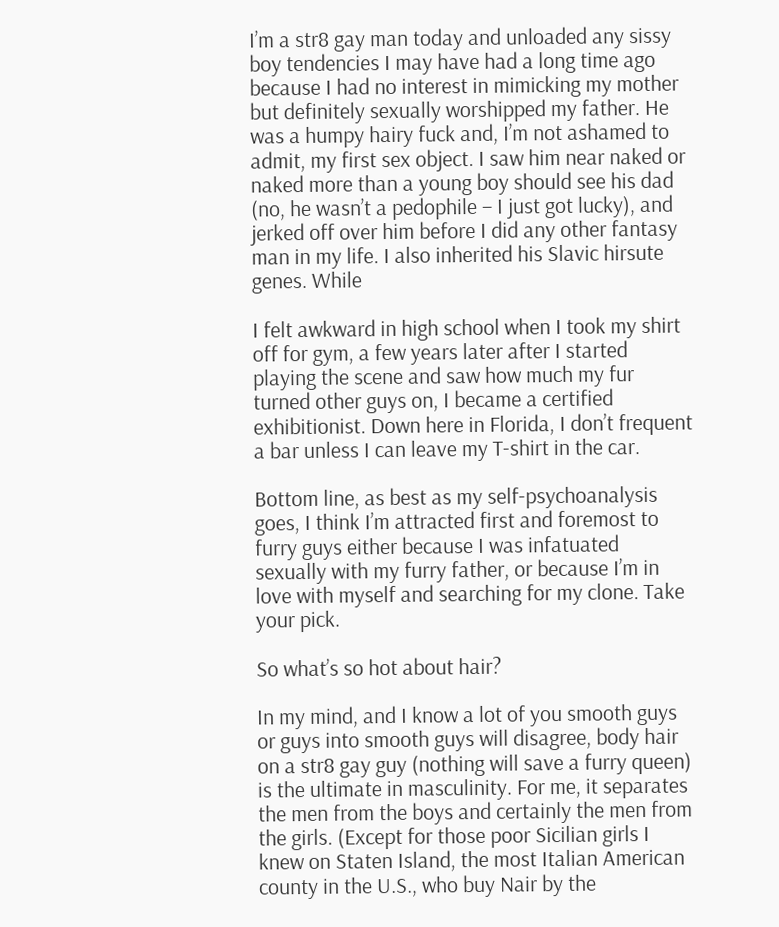I’m a str8 gay man today and unloaded any sissy boy tendencies I may have had a long time ago because I had no interest in mimicking my mother but definitely sexually worshipped my father. He was a humpy hairy fuck and, I’m not ashamed to admit, my first sex object. I saw him near naked or naked more than a young boy should see his dad (no, he wasn’t a pedophile – I just got lucky), and jerked off over him before I did any other fantasy man in my life. I also inherited his Slavic hirsute genes. While

I felt awkward in high school when I took my shirt off for gym, a few years later after I started playing the scene and saw how much my fur turned other guys on, I became a certified exhibitionist. Down here in Florida, I don’t frequent a bar unless I can leave my T-shirt in the car.

Bottom line, as best as my self-psychoanalysis goes, I think I’m attracted first and foremost to furry guys either because I was infatuated sexually with my furry father, or because I’m in love with myself and searching for my clone. Take your pick.

So what’s so hot about hair?

In my mind, and I know a lot of you smooth guys or guys into smooth guys will disagree, body hair on a str8 gay guy (nothing will save a furry queen) is the ultimate in masculinity. For me, it separates the men from the boys and certainly the men from the girls. (Except for those poor Sicilian girls I knew on Staten Island, the most Italian American county in the U.S., who buy Nair by the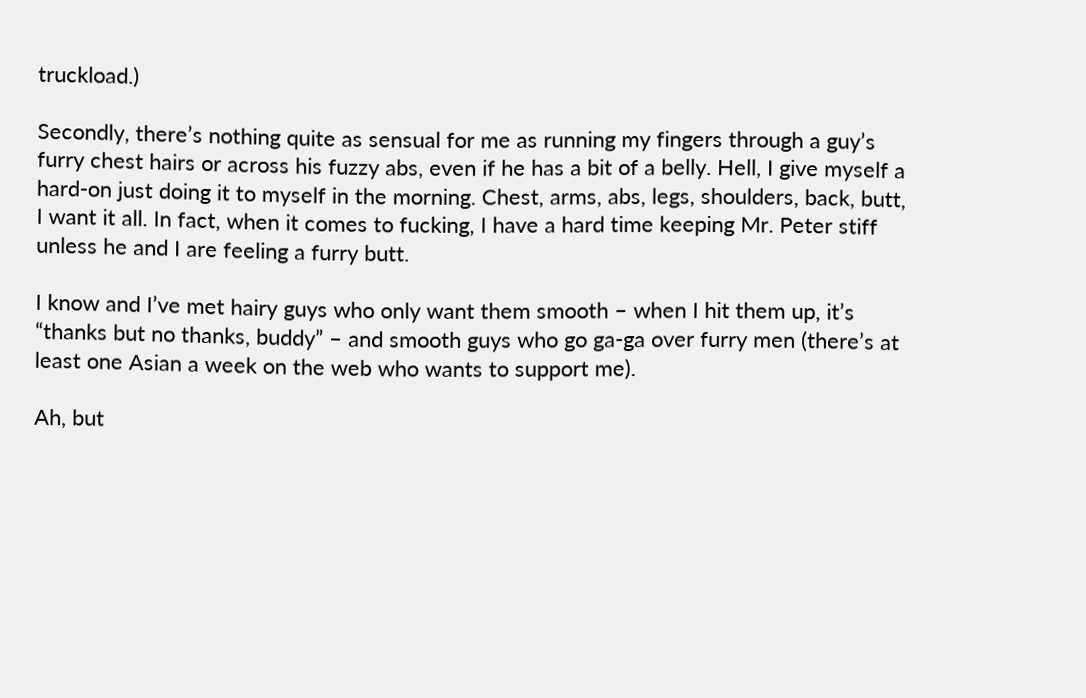truckload.)

Secondly, there’s nothing quite as sensual for me as running my fingers through a guy’s furry chest hairs or across his fuzzy abs, even if he has a bit of a belly. Hell, I give myself a hard-on just doing it to myself in the morning. Chest, arms, abs, legs, shoulders, back, butt, I want it all. In fact, when it comes to fucking, I have a hard time keeping Mr. Peter stiff unless he and I are feeling a furry butt.

I know and I’ve met hairy guys who only want them smooth – when I hit them up, it’s “thanks but no thanks, buddy” – and smooth guys who go ga-ga over furry men (there’s at least one Asian a week on the web who wants to support me).

Ah, but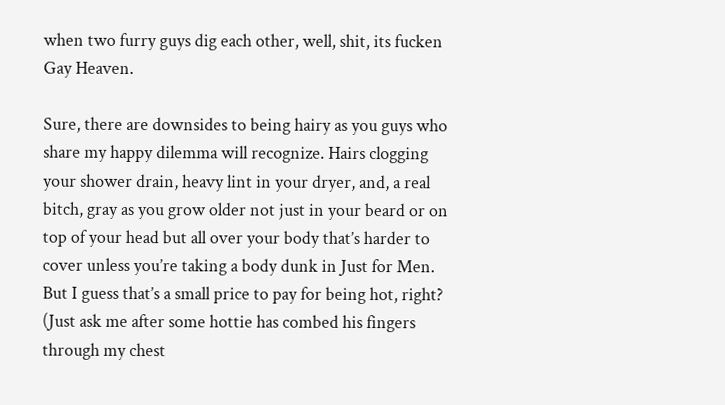when two furry guys dig each other, well, shit, its fucken Gay Heaven.

Sure, there are downsides to being hairy as you guys who share my happy dilemma will recognize. Hairs clogging your shower drain, heavy lint in your dryer, and, a real bitch, gray as you grow older not just in your beard or on top of your head but all over your body that’s harder to cover unless you’re taking a body dunk in Just for Men. But I guess that’s a small price to pay for being hot, right? (Just ask me after some hottie has combed his fingers through my chest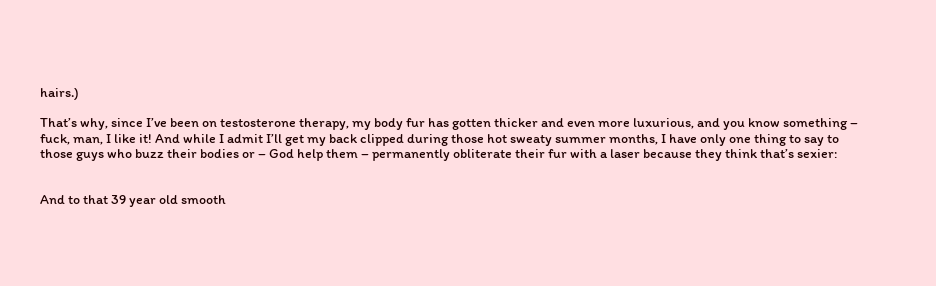hairs.)

That’s why, since I’ve been on testosterone therapy, my body fur has gotten thicker and even more luxurious, and you know something – fuck, man, I like it! And while I admit I’ll get my back clipped during those hot sweaty summer months, I have only one thing to say to those guys who buzz their bodies or – God help them – permanently obliterate their fur with a laser because they think that’s sexier:


And to that 39 year old smooth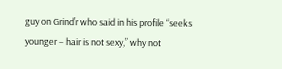guy on Grind’r who said in his profile “seeks younger – hair is not sexy,” why not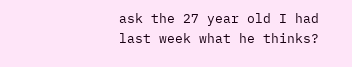ask the 27 year old I had last week what he thinks?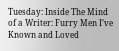Tuesday: Inside The Mind of a Writer: Furry Men I’ve Known and Loved